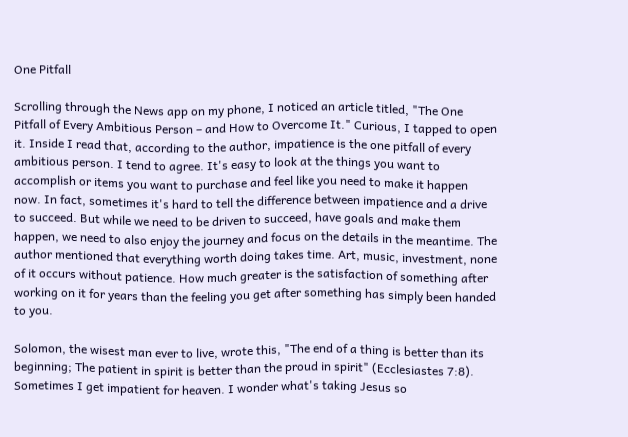One Pitfall

Scrolling through the News app on my phone, I noticed an article titled, "The One Pitfall of Every Ambitious Person – and How to Overcome It." Curious, I tapped to open it. Inside I read that, according to the author, impatience is the one pitfall of every ambitious person. I tend to agree. It's easy to look at the things you want to accomplish or items you want to purchase and feel like you need to make it happen now. In fact, sometimes it's hard to tell the difference between impatience and a drive to succeed. But while we need to be driven to succeed, have goals and make them happen, we need to also enjoy the journey and focus on the details in the meantime. The author mentioned that everything worth doing takes time. Art, music, investment, none of it occurs without patience. How much greater is the satisfaction of something after working on it for years than the feeling you get after something has simply been handed to you.

Solomon, the wisest man ever to live, wrote this, "The end of a thing is better than its beginning; The patient in spirit is better than the proud in spirit" (Ecclesiastes 7:8). Sometimes I get impatient for heaven. I wonder what's taking Jesus so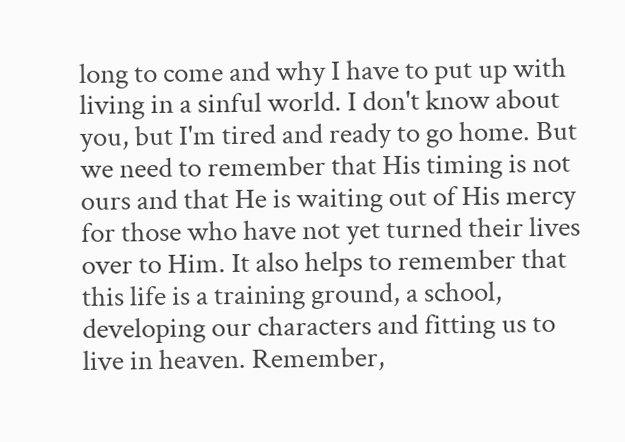long to come and why I have to put up with living in a sinful world. I don't know about you, but I'm tired and ready to go home. But we need to remember that His timing is not ours and that He is waiting out of His mercy for those who have not yet turned their lives over to Him. It also helps to remember that this life is a training ground, a school, developing our characters and fitting us to live in heaven. Remember,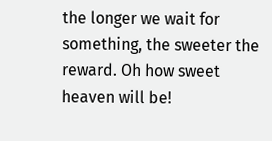the longer we wait for something, the sweeter the reward. Oh how sweet heaven will be!